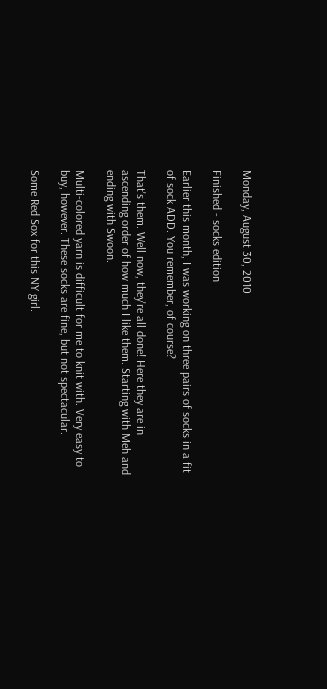Monday, August 30, 2010

Finished - socks edition

Earlier this month, I was working on three pairs of socks in a fit of sock ADD. You remember, of course?

That's them. Well now, they're all done! Here they are in ascending order of how much I like them. Starting with Meh and ending with Swoon.

Multi-colored yarn is difficult for me to knit with. Very easy to buy, however. These socks are fine, but not spectacular.

Some Red Sox for this NY girl.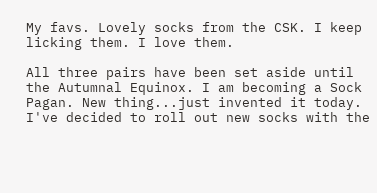My favs. Lovely socks from the CSK. I keep licking them. I love them.

All three pairs have been set aside until the Autumnal Equinox. I am becoming a Sock Pagan. New thing...just invented it today. I've decided to roll out new socks with the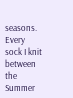seasons. Every sock I knit between the Summer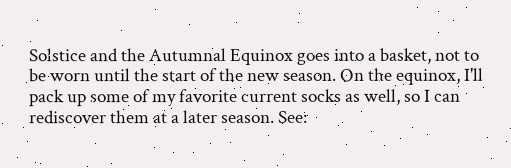Solstice and the Autumnal Equinox goes into a basket, not to be worn until the start of the new season. On the equinox, I'll pack up some of my favorite current socks as well, so I can rediscover them at a later season. See: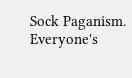Sock Paganism. Everyone's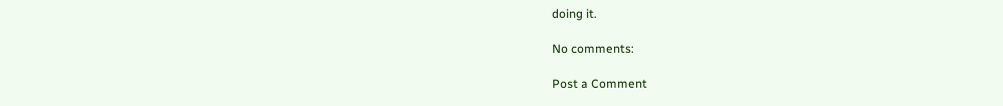doing it.

No comments:

Post a Comment